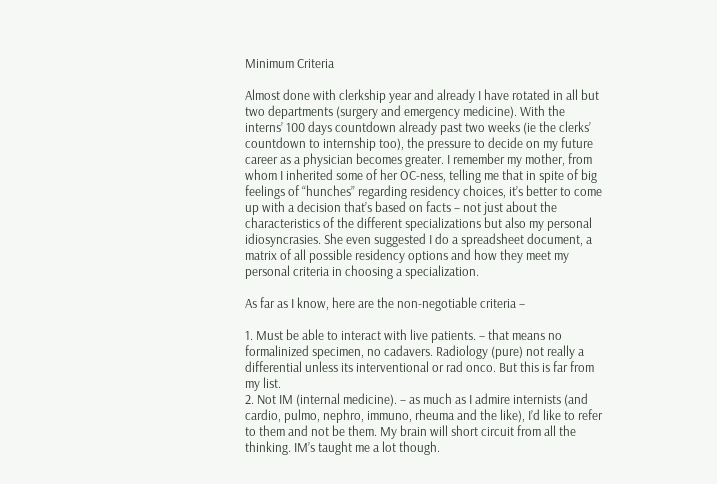Minimum Criteria

Almost done with clerkship year and already I have rotated in all but two departments (surgery and emergency medicine). With the interns’ 100 days countdown already past two weeks (ie the clerks’ countdown to internship too), the pressure to decide on my future career as a physician becomes greater. I remember my mother, from whom I inherited some of her OC-ness, telling me that in spite of big feelings of “hunches” regarding residency choices, it’s better to come up with a decision that’s based on facts – not just about the characteristics of the different specializations but also my personal idiosyncrasies. She even suggested I do a spreadsheet document, a matrix of all possible residency options and how they meet my personal criteria in choosing a specialization.

As far as I know, here are the non-negotiable criteria –

1. Must be able to interact with live patients. – that means no formalinized specimen, no cadavers. Radiology (pure) not really a differential unless its interventional or rad onco. But this is far from my list.
2. Not IM (internal medicine). – as much as I admire internists (and cardio, pulmo, nephro, immuno, rheuma and the like), I’d like to refer to them and not be them. My brain will short circuit from all the thinking. IM’s taught me a lot though.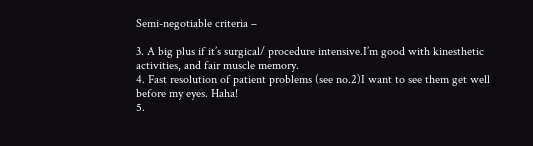Semi-negotiable criteria –

3. A big plus if it’s surgical/ procedure intensive.I’m good with kinesthetic activities, and fair muscle memory.
4. Fast resolution of patient problems (see no.2)I want to see them get well before my eyes. Haha!
5.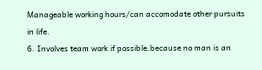Manageable working hours/can accomodate other pursuits in life.
6. Involves team work if possible.because no man is an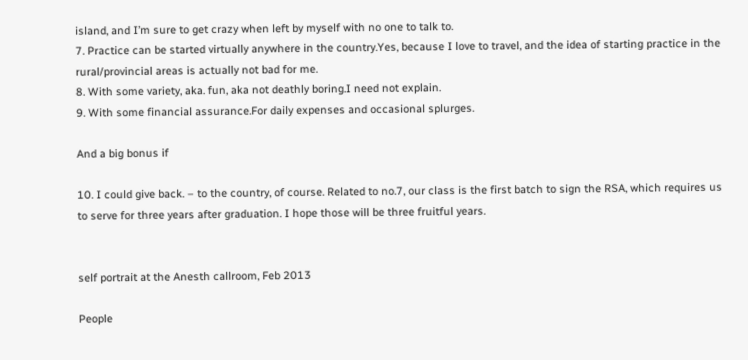island, and I’m sure to get crazy when left by myself with no one to talk to.
7. Practice can be started virtually anywhere in the country.Yes, because I love to travel, and the idea of starting practice in the rural/provincial areas is actually not bad for me.
8. With some variety, aka. fun, aka not deathly boring.I need not explain.
9. With some financial assurance.For daily expenses and occasional splurges.

And a big bonus if

10. I could give back. – to the country, of course. Related to no.7, our class is the first batch to sign the RSA, which requires us to serve for three years after graduation. I hope those will be three fruitful years.


self portrait at the Anesth callroom, Feb 2013

People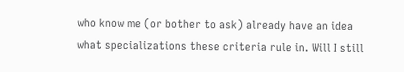who know me (or bother to ask) already have an idea what specializations these criteria rule in. Will I still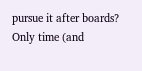pursue it after boards? Only time (and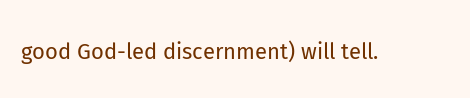good God-led discernment) will tell.